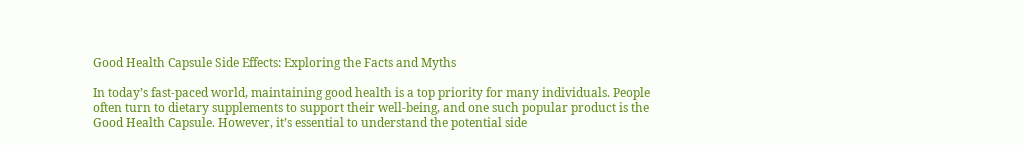Good Health Capsule Side Effects: Exploring the Facts and Myths

In today’s fast-paced world, maintaining good health is a top priority for many individuals. People often turn to dietary supplements to support their well-being, and one such popular product is the Good Health Capsule. However, it’s essential to understand the potential side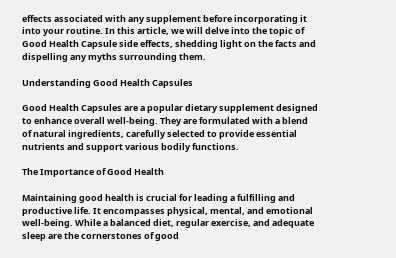effects associated with any supplement before incorporating it into your routine. In this article, we will delve into the topic of Good Health Capsule side effects, shedding light on the facts and dispelling any myths surrounding them.

Understanding Good Health Capsules

Good Health Capsules are a popular dietary supplement designed to enhance overall well-being. They are formulated with a blend of natural ingredients, carefully selected to provide essential nutrients and support various bodily functions.

The Importance of Good Health

Maintaining good health is crucial for leading a fulfilling and productive life. It encompasses physical, mental, and emotional well-being. While a balanced diet, regular exercise, and adequate sleep are the cornerstones of good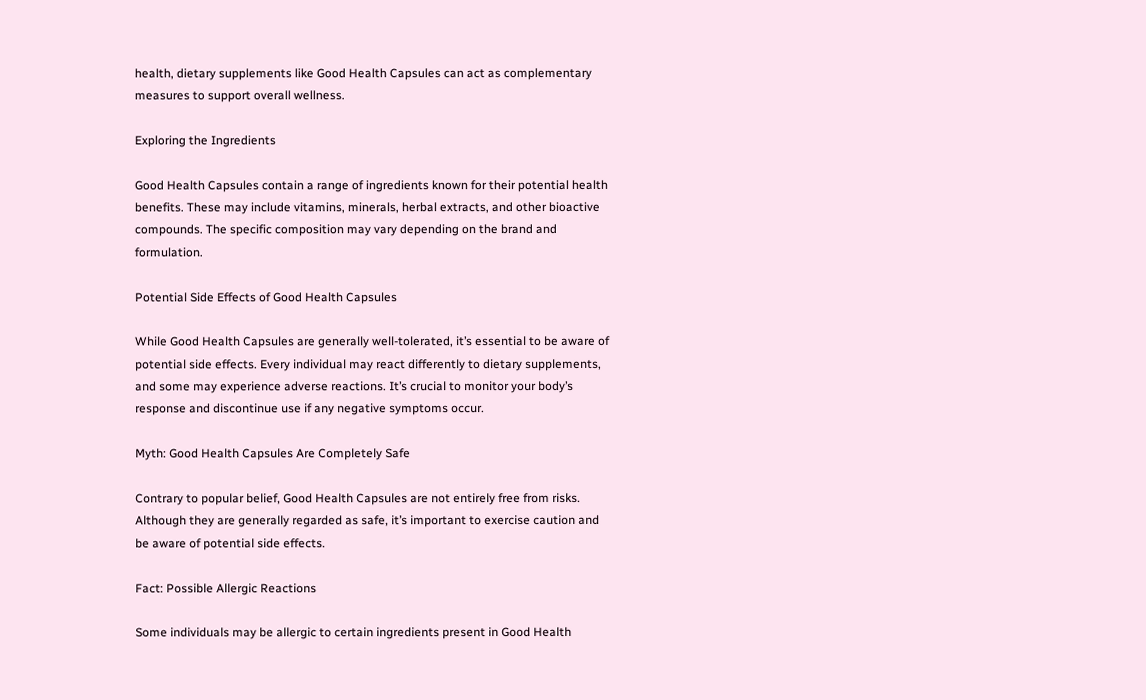health, dietary supplements like Good Health Capsules can act as complementary measures to support overall wellness.

Exploring the Ingredients

Good Health Capsules contain a range of ingredients known for their potential health benefits. These may include vitamins, minerals, herbal extracts, and other bioactive compounds. The specific composition may vary depending on the brand and formulation.

Potential Side Effects of Good Health Capsules

While Good Health Capsules are generally well-tolerated, it’s essential to be aware of potential side effects. Every individual may react differently to dietary supplements, and some may experience adverse reactions. It’s crucial to monitor your body’s response and discontinue use if any negative symptoms occur.

Myth: Good Health Capsules Are Completely Safe

Contrary to popular belief, Good Health Capsules are not entirely free from risks. Although they are generally regarded as safe, it’s important to exercise caution and be aware of potential side effects.

Fact: Possible Allergic Reactions

Some individuals may be allergic to certain ingredients present in Good Health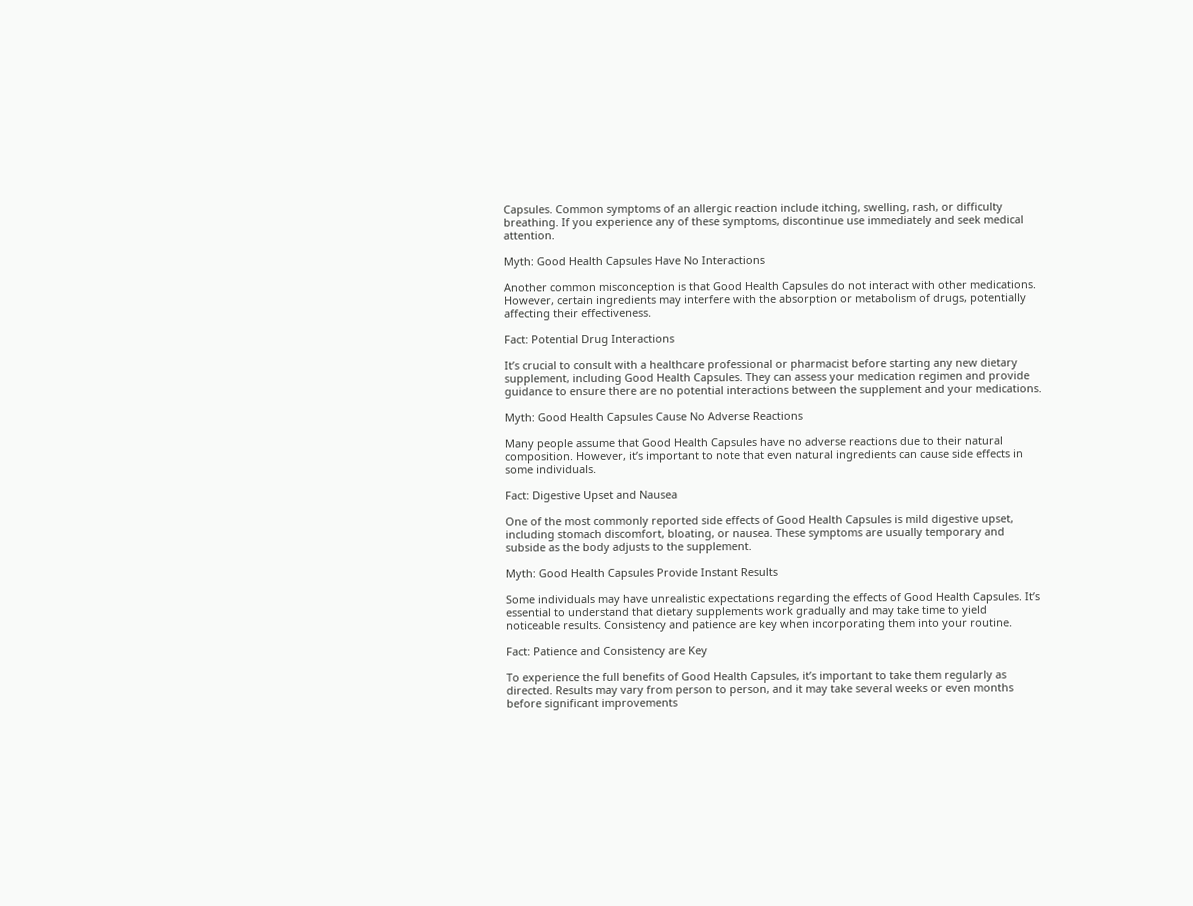Capsules. Common symptoms of an allergic reaction include itching, swelling, rash, or difficulty breathing. If you experience any of these symptoms, discontinue use immediately and seek medical attention.

Myth: Good Health Capsules Have No Interactions

Another common misconception is that Good Health Capsules do not interact with other medications. However, certain ingredients may interfere with the absorption or metabolism of drugs, potentially affecting their effectiveness.

Fact: Potential Drug Interactions

It’s crucial to consult with a healthcare professional or pharmacist before starting any new dietary supplement, including Good Health Capsules. They can assess your medication regimen and provide guidance to ensure there are no potential interactions between the supplement and your medications.

Myth: Good Health Capsules Cause No Adverse Reactions

Many people assume that Good Health Capsules have no adverse reactions due to their natural composition. However, it’s important to note that even natural ingredients can cause side effects in some individuals.

Fact: Digestive Upset and Nausea

One of the most commonly reported side effects of Good Health Capsules is mild digestive upset, including stomach discomfort, bloating, or nausea. These symptoms are usually temporary and subside as the body adjusts to the supplement.

Myth: Good Health Capsules Provide Instant Results

Some individuals may have unrealistic expectations regarding the effects of Good Health Capsules. It’s essential to understand that dietary supplements work gradually and may take time to yield noticeable results. Consistency and patience are key when incorporating them into your routine.

Fact: Patience and Consistency are Key

To experience the full benefits of Good Health Capsules, it’s important to take them regularly as directed. Results may vary from person to person, and it may take several weeks or even months before significant improvements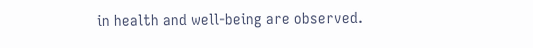in health and well-being are observed.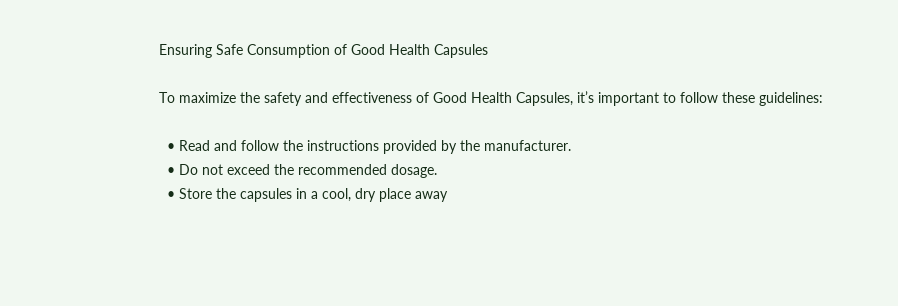Ensuring Safe Consumption of Good Health Capsules

To maximize the safety and effectiveness of Good Health Capsules, it’s important to follow these guidelines:

  • Read and follow the instructions provided by the manufacturer.
  • Do not exceed the recommended dosage.
  • Store the capsules in a cool, dry place away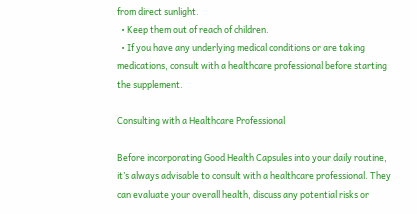from direct sunlight.
  • Keep them out of reach of children.
  • If you have any underlying medical conditions or are taking medications, consult with a healthcare professional before starting the supplement.

Consulting with a Healthcare Professional

Before incorporating Good Health Capsules into your daily routine, it’s always advisable to consult with a healthcare professional. They can evaluate your overall health, discuss any potential risks or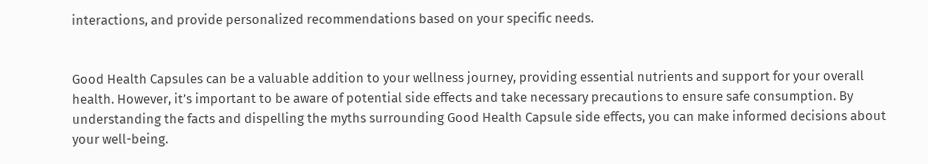interactions, and provide personalized recommendations based on your specific needs.


Good Health Capsules can be a valuable addition to your wellness journey, providing essential nutrients and support for your overall health. However, it’s important to be aware of potential side effects and take necessary precautions to ensure safe consumption. By understanding the facts and dispelling the myths surrounding Good Health Capsule side effects, you can make informed decisions about your well-being.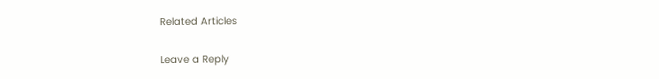Related Articles

Leave a Reply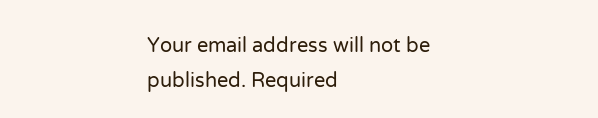Your email address will not be published. Required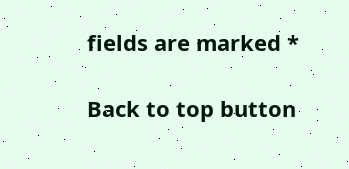fields are marked *

Back to top button